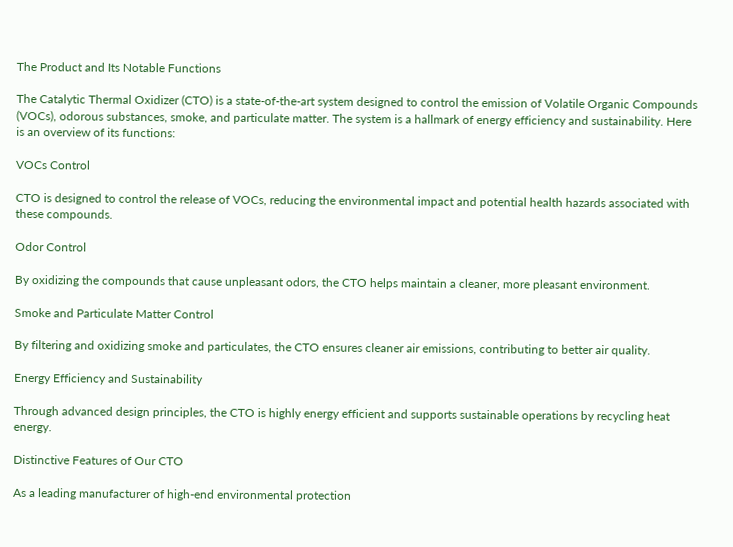The Product and Its Notable Functions

The Catalytic Thermal Oxidizer (CTO) is a state-of-the-art system designed to control the emission of Volatile Organic Compounds (VOCs), odorous substances, smoke, and particulate matter. The system is a hallmark of energy efficiency and sustainability. Here is an overview of its functions:

VOCs Control

CTO is designed to control the release of VOCs, reducing the environmental impact and potential health hazards associated with these compounds.

Odor Control

By oxidizing the compounds that cause unpleasant odors, the CTO helps maintain a cleaner, more pleasant environment.

Smoke and Particulate Matter Control

By filtering and oxidizing smoke and particulates, the CTO ensures cleaner air emissions, contributing to better air quality.

Energy Efficiency and Sustainability

Through advanced design principles, the CTO is highly energy efficient and supports sustainable operations by recycling heat energy.

Distinctive Features of Our CTO

As a leading manufacturer of high-end environmental protection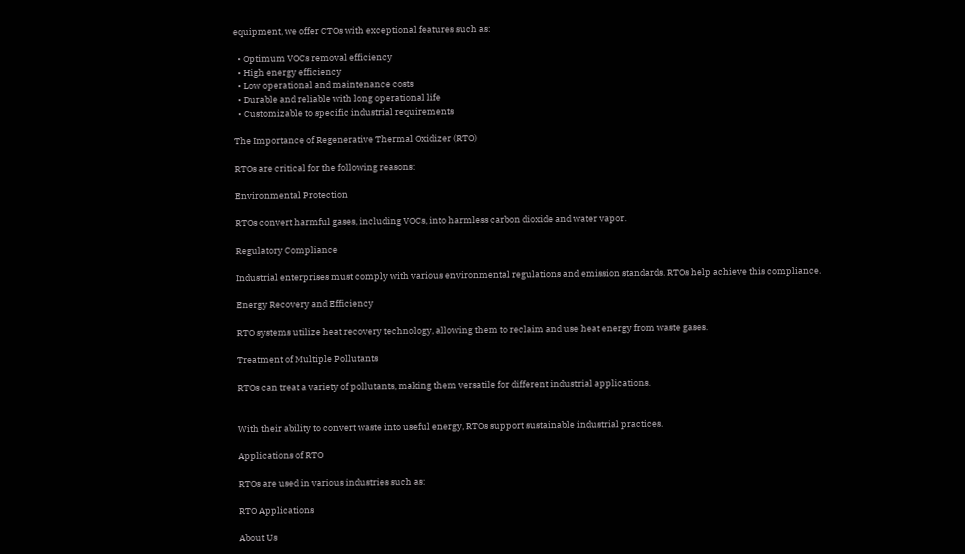equipment, we offer CTOs with exceptional features such as:

  • Optimum VOCs removal efficiency
  • High energy efficiency
  • Low operational and maintenance costs
  • Durable and reliable with long operational life
  • Customizable to specific industrial requirements

The Importance of Regenerative Thermal Oxidizer (RTO)

RTOs are critical for the following reasons:

Environmental Protection

RTOs convert harmful gases, including VOCs, into harmless carbon dioxide and water vapor.

Regulatory Compliance

Industrial enterprises must comply with various environmental regulations and emission standards. RTOs help achieve this compliance.

Energy Recovery and Efficiency

RTO systems utilize heat recovery technology, allowing them to reclaim and use heat energy from waste gases.

Treatment of Multiple Pollutants

RTOs can treat a variety of pollutants, making them versatile for different industrial applications.


With their ability to convert waste into useful energy, RTOs support sustainable industrial practices.

Applications of RTO

RTOs are used in various industries such as:

RTO Applications

About Us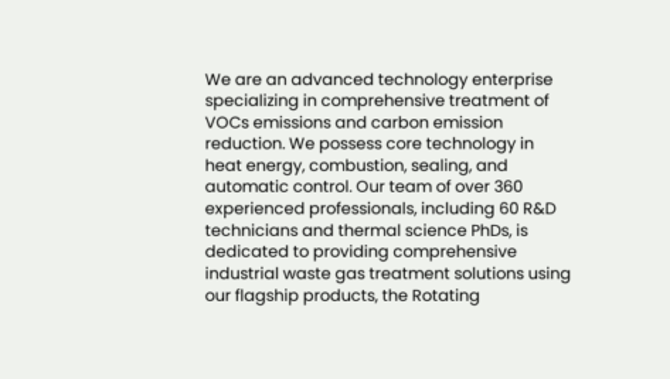We are an advanced technology enterprise specializing in comprehensive treatment of VOCs emissions and carbon emission reduction. We possess core technology in heat energy, combustion, sealing, and automatic control. Our team of over 360 experienced professionals, including 60 R&D technicians and thermal science PhDs, is dedicated to providing comprehensive industrial waste gas treatment solutions using our flagship products, the Rotating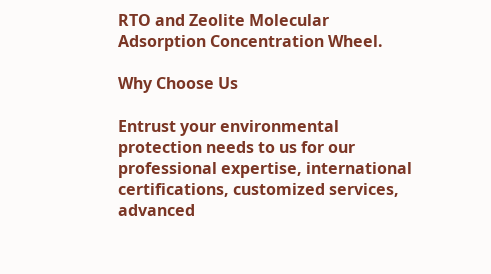RTO and Zeolite Molecular Adsorption Concentration Wheel.

Why Choose Us

Entrust your environmental protection needs to us for our professional expertise, international certifications, customized services, advanced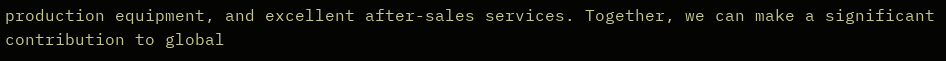production equipment, and excellent after-sales services. Together, we can make a significant contribution to global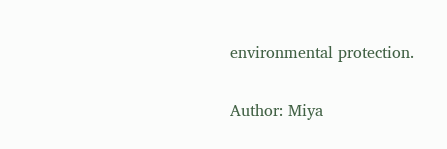environmental protection.

Author: Miya